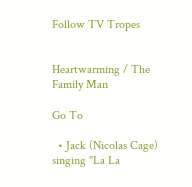Follow TV Tropes


Heartwarming / The Family Man

Go To

  • Jack (Nicolas Cage) singing "La La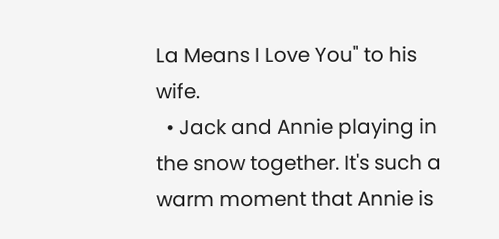La Means I Love You" to his wife.
  • Jack and Annie playing in the snow together. It's such a warm moment that Annie is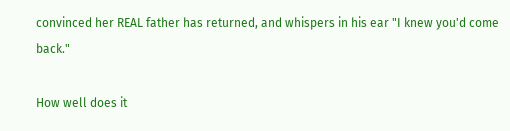convinced her REAL father has returned, and whispers in his ear "I knew you'd come back."

How well does it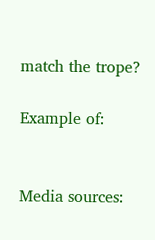match the trope?

Example of:


Media sources: